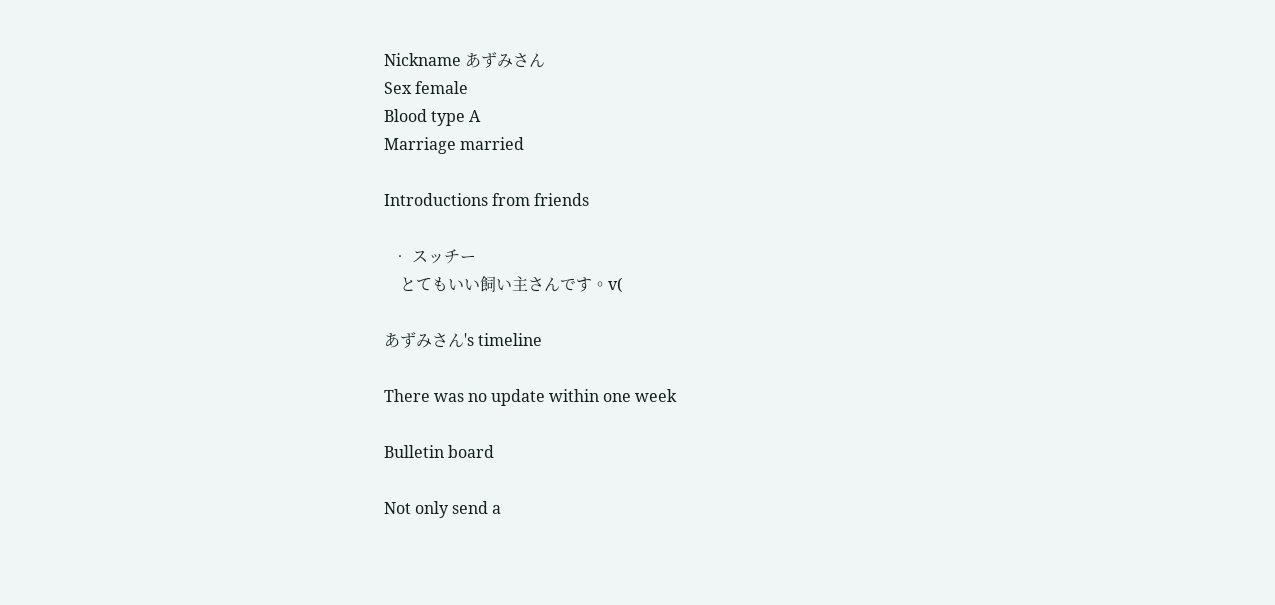Nickname あずみさん
Sex female
Blood type A
Marriage married

Introductions from friends

  • スッチー
    とてもいい飼い主さんです。v(

あずみさん's timeline

There was no update within one week

Bulletin board

Not only send a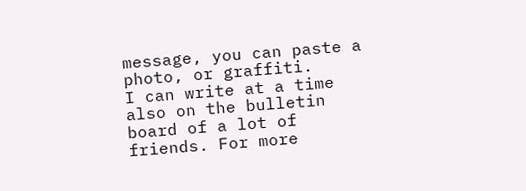message, you can paste a photo, or graffiti.
I can write at a time also on the bulletin board of a lot of friends. For more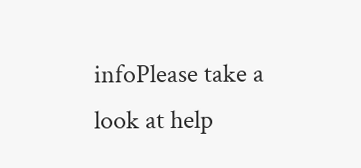infoPlease take a look at help